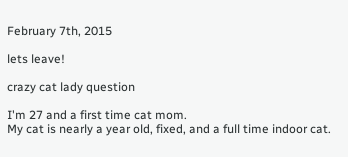February 7th, 2015

lets leave!

crazy cat lady question

I'm 27 and a first time cat mom.
My cat is nearly a year old, fixed, and a full time indoor cat.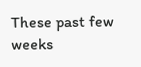These past few weeks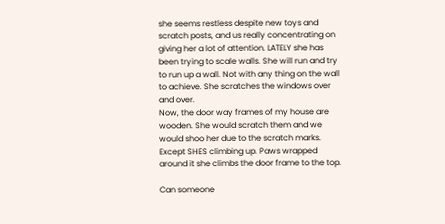she seems restless despite new toys and scratch posts, and us really concentrating on giving her a lot of attention. LATELY she has been trying to scale walls. She will run and try to run up a wall. Not with any thing on the wall to achieve. She scratches the windows over and over.
Now, the door way frames of my house are wooden. She would scratch them and we would shoo her due to the scratch marks. Except SHES climbing up. Paws wrapped around it she climbs the door frame to the top.

Can someone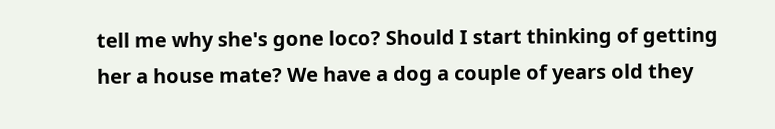tell me why she's gone loco? Should I start thinking of getting her a house mate? We have a dog a couple of years old they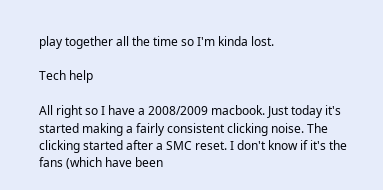play together all the time so I'm kinda lost.

Tech help

All right so I have a 2008/2009 macbook. Just today it's started making a fairly consistent clicking noise. The clicking started after a SMC reset. I don't know if it's the fans (which have been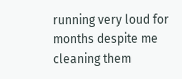running very loud for months despite me cleaning them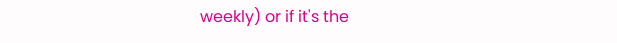weekly) or if it's the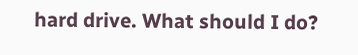hard drive. What should I do?